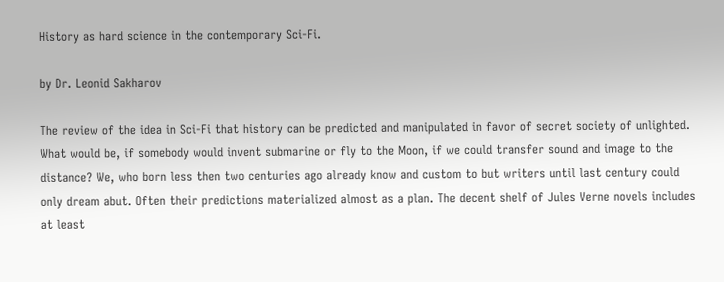History as hard science in the contemporary Sci-Fi.

by Dr. Leonid Sakharov

The review of the idea in Sci-Fi that history can be predicted and manipulated in favor of secret society of unlighted.
What would be, if somebody would invent submarine or fly to the Moon, if we could transfer sound and image to the distance? We, who born less then two centuries ago already know and custom to but writers until last century could only dream abut. Often their predictions materialized almost as a plan. The decent shelf of Jules Verne novels includes at least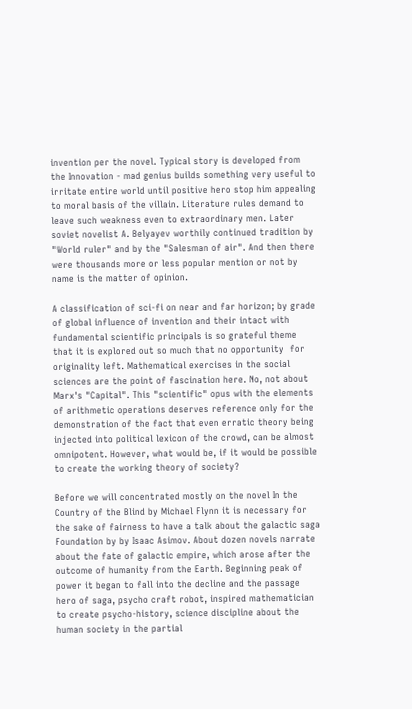invention per the novel. Typical story is developed from the Innovation - mad genius builds something very useful to irritate entire world until positive hero stop him appealing to moral basis of the villain. Literature rules demand to leave such weakness even to extraordinary men. Later soviet novelist A. Belyayev worthily continued tradition by "World ruler" and by the "Salesman of air". And then there were thousands more or less popular mention or not by name is the matter of opinion.

A classification of sci-fi on near and far horizon; by grade of global influence of invention and their intact with fundamental scientific principals is so grateful theme that it is explored out so much that no opportunity  for originality left. Mathematical exercises in the social sciences are the point of fascination here. No, not about Marx's "Capital". This "scientific" opus with the elements of arithmetic operations deserves reference only for the demonstration of the fact that even erratic theory being injected into political lexicon of the crowd, can be almost omnipotent. However, what would be, if it would be possible to create the working theory of society?

Before we will concentrated mostly on the novel In the Country of the Blind by Michael Flynn it is necessary for the sake of fairness to have a talk about the galactic saga Foundation by by Isaac Asimov. About dozen novels narrate about the fate of galactic empire, which arose after the outcome of humanity from the Earth. Beginning peak of power it began to fall into the decline and the passage hero of saga, psycho craft robot, inspired mathematician to create psycho-history, science discipline about the human society in the partial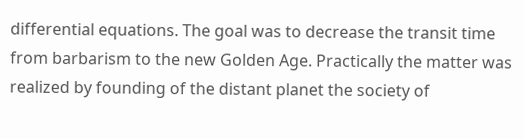differential equations. The goal was to decrease the transit time from barbarism to the new Golden Age. Practically the matter was realized by founding of the distant planet the society of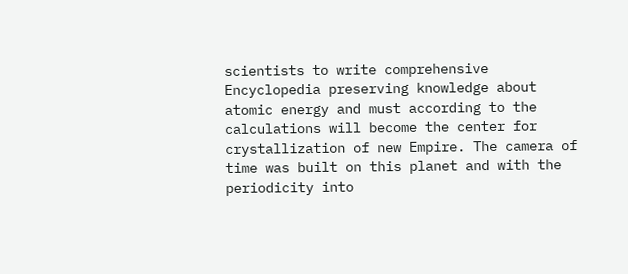scientists to write comprehensive Encyclopedia preserving knowledge about atomic energy and must according to the calculations will become the center for crystallization of new Empire. The camera of time was built on this planet and with the periodicity into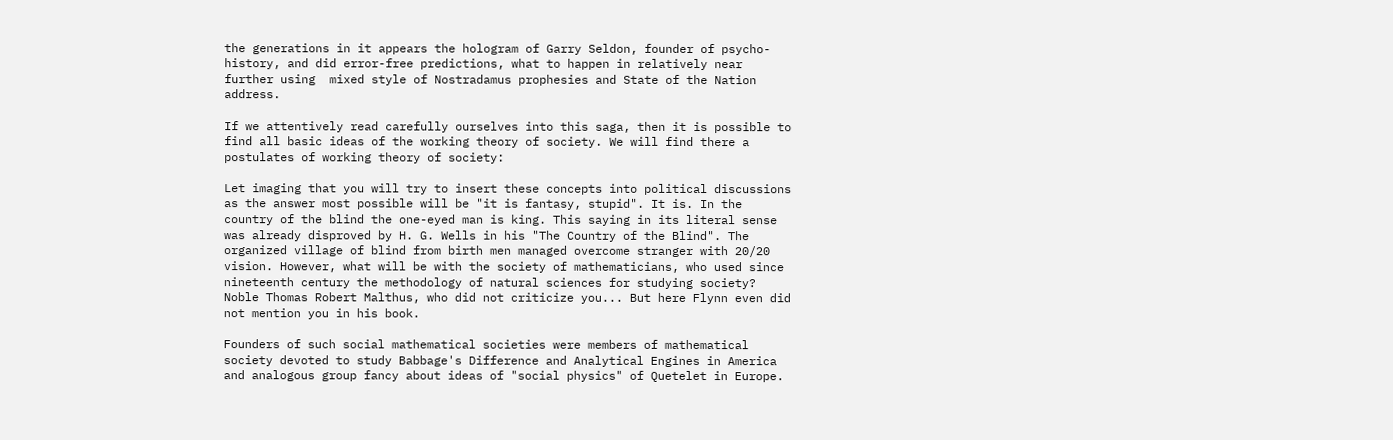the generations in it appears the hologram of Garry Seldon, founder of psycho-history, and did error-free predictions, what to happen in relatively near further using  mixed style of Nostradamus prophesies and State of the Nation address.

If we attentively read carefully ourselves into this saga, then it is possible to find all basic ideas of the working theory of society. We will find there a postulates of working theory of society:

Let imaging that you will try to insert these concepts into political discussions as the answer most possible will be "it is fantasy, stupid". It is. In the country of the blind the one-eyed man is king. This saying in its literal sense was already disproved by H. G. Wells in his "The Country of the Blind". The organized village of blind from birth men managed overcome stranger with 20/20 vision. However, what will be with the society of mathematicians, who used since nineteenth century the methodology of natural sciences for studying society? Noble Thomas Robert Malthus, who did not criticize you... But here Flynn even did not mention you in his book.

Founders of such social mathematical societies were members of mathematical society devoted to study Babbage's Difference and Analytical Engines in America and analogous group fancy about ideas of "social physics" of Quetelet in Europe.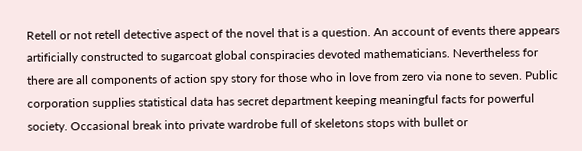Retell or not retell detective aspect of the novel that is a question. An account of events there appears artificially constructed to sugarcoat global conspiracies devoted mathematicians. Nevertheless for there are all components of action spy story for those who in love from zero via none to seven. Public corporation supplies statistical data has secret department keeping meaningful facts for powerful society. Occasional break into private wardrobe full of skeletons stops with bullet or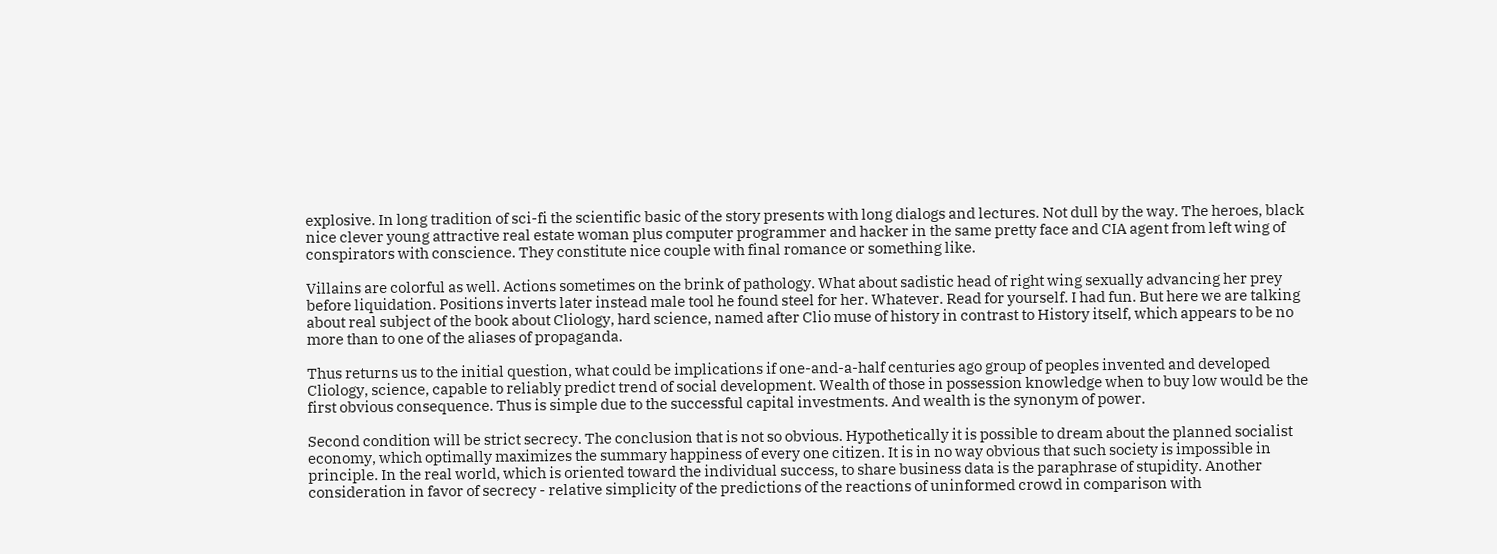explosive. In long tradition of sci-fi the scientific basic of the story presents with long dialogs and lectures. Not dull by the way. The heroes, black nice clever young attractive real estate woman plus computer programmer and hacker in the same pretty face and CIA agent from left wing of conspirators with conscience. They constitute nice couple with final romance or something like.

Villains are colorful as well. Actions sometimes on the brink of pathology. What about sadistic head of right wing sexually advancing her prey before liquidation. Positions inverts later instead male tool he found steel for her. Whatever. Read for yourself. I had fun. But here we are talking about real subject of the book about Cliology, hard science, named after Clio muse of history in contrast to History itself, which appears to be no more than to one of the aliases of propaganda.

Thus returns us to the initial question, what could be implications if one-and-a-half centuries ago group of peoples invented and developed Cliology, science, capable to reliably predict trend of social development. Wealth of those in possession knowledge when to buy low would be the first obvious consequence. Thus is simple due to the successful capital investments. And wealth is the synonym of power.

Second condition will be strict secrecy. The conclusion that is not so obvious. Hypothetically it is possible to dream about the planned socialist economy, which optimally maximizes the summary happiness of every one citizen. It is in no way obvious that such society is impossible in principle. In the real world, which is oriented toward the individual success, to share business data is the paraphrase of stupidity. Another consideration in favor of secrecy - relative simplicity of the predictions of the reactions of uninformed crowd in comparison with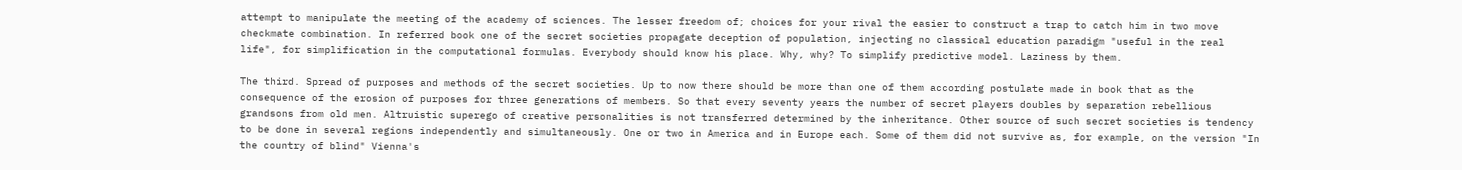attempt to manipulate the meeting of the academy of sciences. The lesser freedom of; choices for your rival the easier to construct a trap to catch him in two move checkmate combination. In referred book one of the secret societies propagate deception of population, injecting no classical education paradigm "useful in the real life", for simplification in the computational formulas. Everybody should know his place. Why, why? To simplify predictive model. Laziness by them.

The third. Spread of purposes and methods of the secret societies. Up to now there should be more than one of them according postulate made in book that as the consequence of the erosion of purposes for three generations of members. So that every seventy years the number of secret players doubles by separation rebellious grandsons from old men. Altruistic superego of creative personalities is not transferred determined by the inheritance. Other source of such secret societies is tendency to be done in several regions independently and simultaneously. One or two in America and in Europe each. Some of them did not survive as, for example, on the version "In the country of blind" Vienna's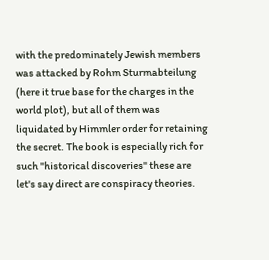with the predominately Jewish members was attacked by Rohm Sturmabteilung (here it true base for the charges in the world plot), but all of them was liquidated by Himmler order for retaining the secret. The book is especially rich for such "historical discoveries" these are let's say direct are conspiracy theories.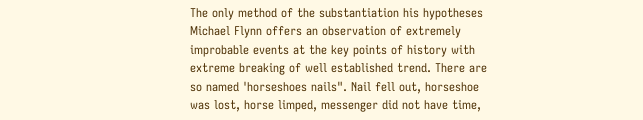The only method of the substantiation his hypotheses Michael Flynn offers an observation of extremely improbable events at the key points of history with extreme breaking of well established trend. There are so named 'horseshoes nails". Nail fell out, horseshoe was lost, horse limped, messenger did not have time,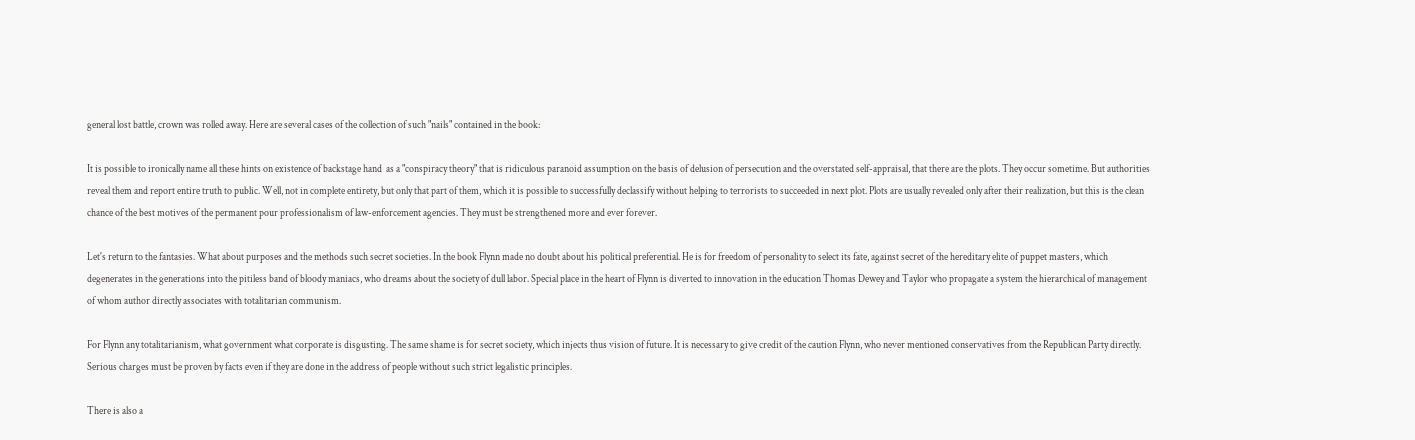general lost battle, crown was rolled away. Here are several cases of the collection of such "nails" contained in the book:

It is possible to ironically name all these hints on existence of backstage hand  as a "conspiracy theory" that is ridiculous paranoid assumption on the basis of delusion of persecution and the overstated self-appraisal, that there are the plots. They occur sometime. But authorities reveal them and report entire truth to public. Well, not in complete entirety, but only that part of them, which it is possible to successfully declassify without helping to terrorists to succeeded in next plot. Plots are usually revealed only after their realization, but this is the clean chance of the best motives of the permanent pour professionalism of law-enforcement agencies. They must be strengthened more and ever forever.

Let's return to the fantasies. What about purposes and the methods such secret societies. In the book Flynn made no doubt about his political preferential. He is for freedom of personality to select its fate, against secret of the hereditary elite of puppet masters, which degenerates in the generations into the pitiless band of bloody maniacs, who dreams about the society of dull labor. Special place in the heart of Flynn is diverted to innovation in the education Thomas Dewey and Taylor who propagate a system the hierarchical of management of whom author directly associates with totalitarian communism.

For Flynn any totalitarianism, what government what corporate is disgusting. The same shame is for secret society, which injects thus vision of future. It is necessary to give credit of the caution Flynn, who never mentioned conservatives from the Republican Party directly. Serious charges must be proven by facts even if they are done in the address of people without such strict legalistic principles.

There is also a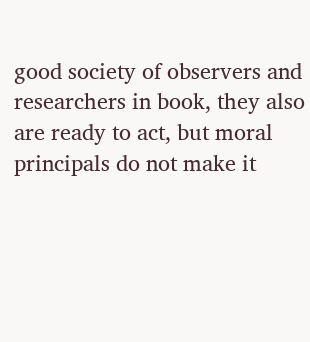good society of observers and researchers in book, they also are ready to act, but moral principals do not make it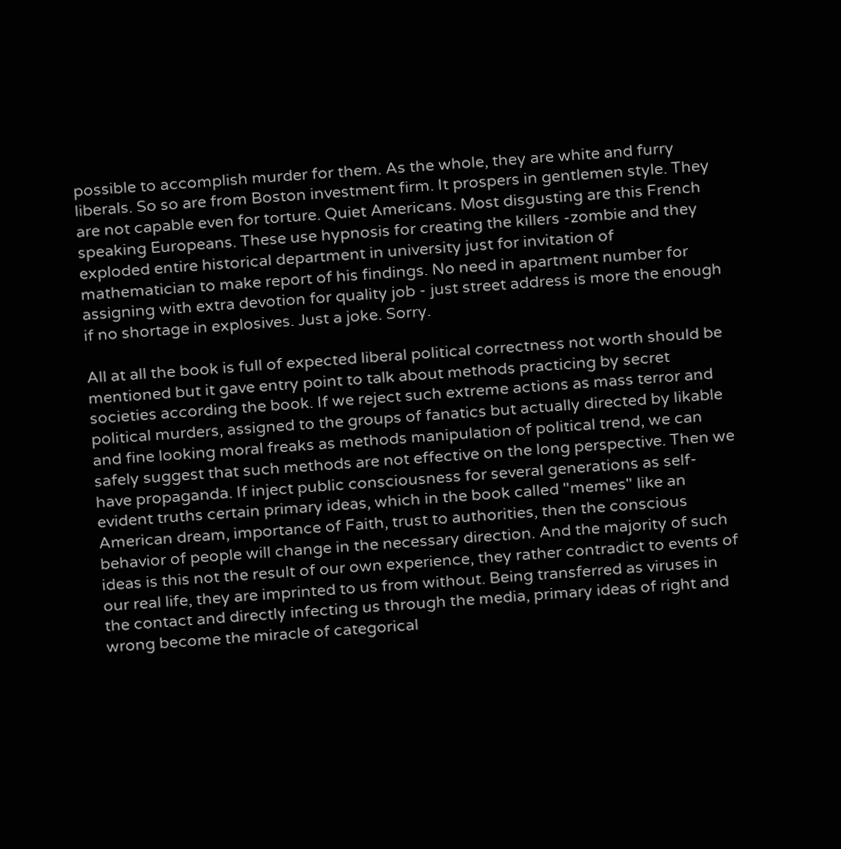possible to accomplish murder for them. As the whole, they are white and furry liberals. So so are from Boston investment firm. It prospers in gentlemen style. They are not capable even for torture. Quiet Americans. Most disgusting are this French speaking Europeans. These use hypnosis for creating the killers -zombie and they exploded entire historical department in university just for invitation of mathematician to make report of his findings. No need in apartment number for assigning with extra devotion for quality job - just street address is more the enough if no shortage in explosives. Just a joke. Sorry.

All at all the book is full of expected liberal political correctness not worth should be mentioned but it gave entry point to talk about methods practicing by secret societies according the book. If we reject such extreme actions as mass terror and political murders, assigned to the groups of fanatics but actually directed by likable and fine looking moral freaks as methods manipulation of political trend, we can safely suggest that such methods are not effective on the long perspective. Then we have propaganda. If inject public consciousness for several generations as self-evident truths certain primary ideas, which in the book called "memes" like an American dream, importance of Faith, trust to authorities, then the conscious behavior of people will change in the necessary direction. And the majority of such ideas is this not the result of our own experience, they rather contradict to events of our real life, they are imprinted to us from without. Being transferred as viruses in the contact and directly infecting us through the media, primary ideas of right and wrong become the miracle of categorical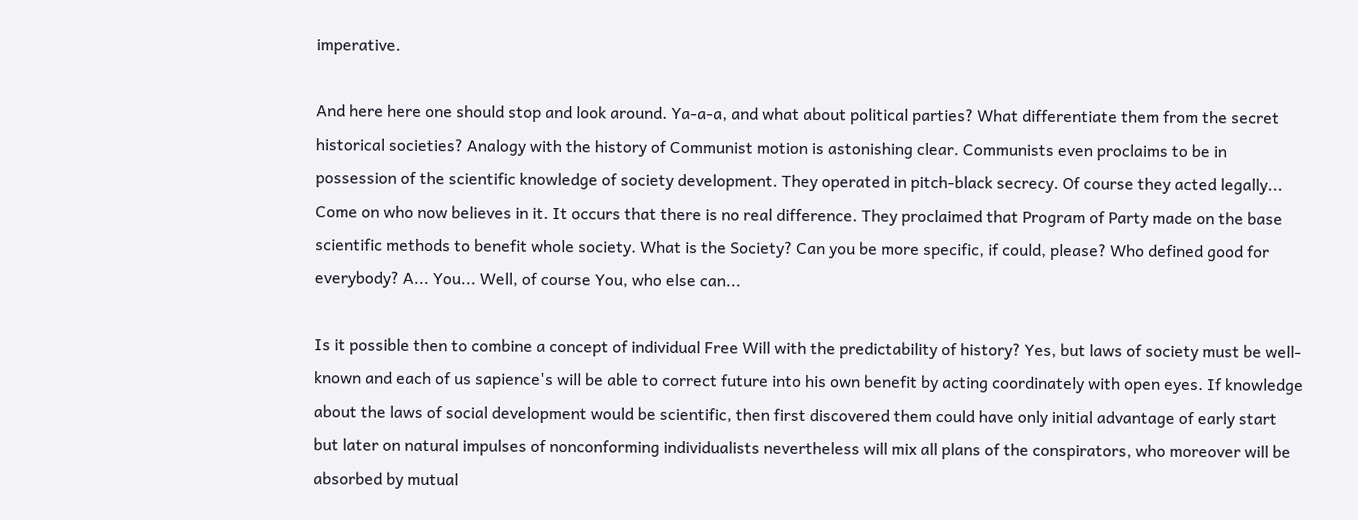imperative.

And here here one should stop and look around. Ya-a-a, and what about political parties? What differentiate them from the secret historical societies? Analogy with the history of Communist motion is astonishing clear. Communists even proclaims to be in possession of the scientific knowledge of society development. They operated in pitch-black secrecy. Of course they acted legally... Come on who now believes in it. It occurs that there is no real difference. They proclaimed that Program of Party made on the base scientific methods to benefit whole society. What is the Society? Can you be more specific, if could, please? Who defined good for everybody? A... You... Well, of course You, who else can...

Is it possible then to combine a concept of individual Free Will with the predictability of history? Yes, but laws of society must be well-known and each of us sapience's will be able to correct future into his own benefit by acting coordinately with open eyes. If knowledge about the laws of social development would be scientific, then first discovered them could have only initial advantage of early start but later on natural impulses of nonconforming individualists nevertheless will mix all plans of the conspirators, who moreover will be absorbed by mutual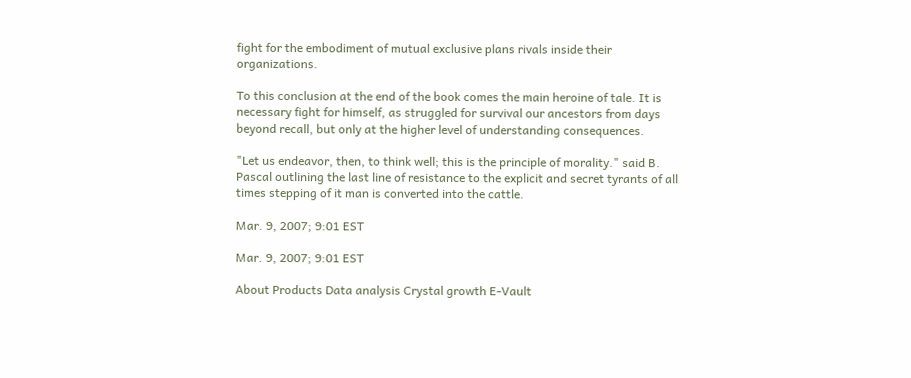fight for the embodiment of mutual exclusive plans rivals inside their organizations.

To this conclusion at the end of the book comes the main heroine of tale. It is necessary fight for himself, as struggled for survival our ancestors from days beyond recall, but only at the higher level of understanding consequences.

"Let us endeavor, then, to think well; this is the principle of morality." said B. Pascal outlining the last line of resistance to the explicit and secret tyrants of all times stepping of it man is converted into the cattle.

Mar. 9, 2007; 9:01 EST

Mar. 9, 2007; 9:01 EST

About Products Data analysis Crystal growth E-Vault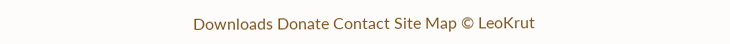Downloads Donate Contact Site Map © LeoKrut